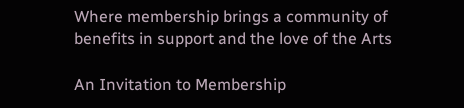Where membership brings a community of benefits in support and the love of the Arts

An Invitation to Membership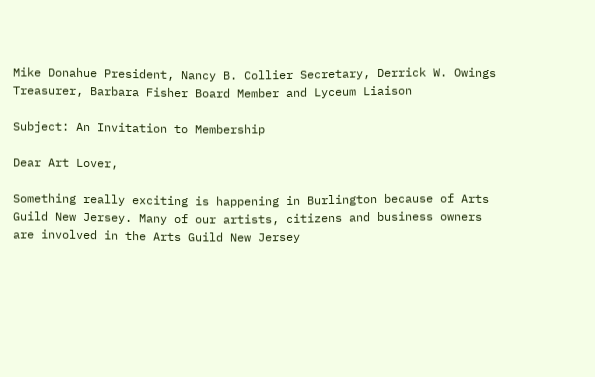Mike Donahue President, Nancy B. Collier Secretary, Derrick W. Owings Treasurer, Barbara Fisher Board Member and Lyceum Liaison

Subject: An Invitation to Membership

Dear Art Lover,

Something really exciting is happening in Burlington because of Arts Guild New Jersey. Many of our artists, citizens and business owners are involved in the Arts Guild New Jersey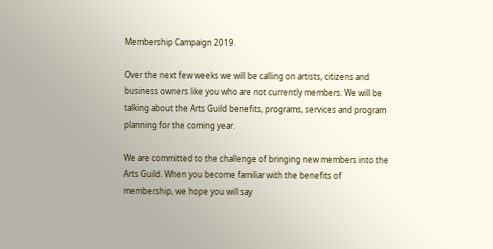Membership Campaign 2019.

Over the next few weeks we will be calling on artists, citizens and business owners like you who are not currently members. We will be talking about the Arts Guild benefits, programs, services and program planning for the coming year.

We are committed to the challenge of bringing new members into the Arts Guild. When you become familiar with the benefits of membership, we hope you will say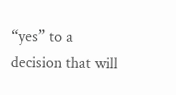“yes” to a decision that will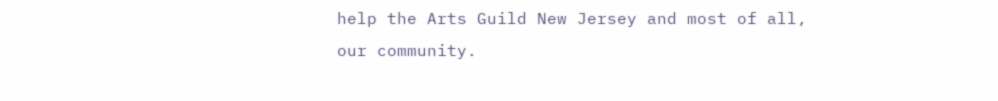help the Arts Guild New Jersey and most of all, our community.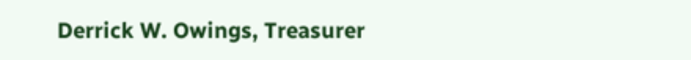Derrick W. Owings, Treasurer